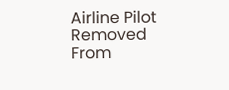Airline Pilot Removed From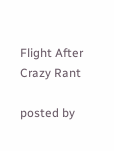Flight After Crazy Rant

posted by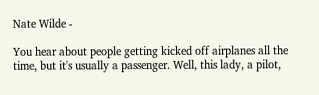Nate Wilde -

You hear about people getting kicked off airplanes all the time, but it's usually a passenger. Well, this lady, a pilot,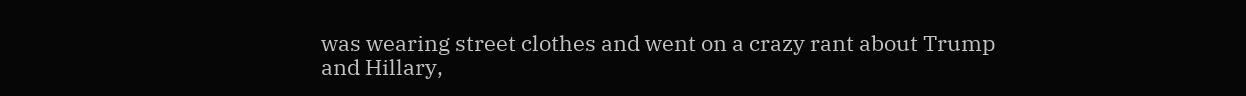was wearing street clothes and went on a crazy rant about Trump and Hillary,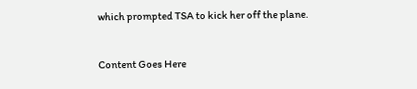which prompted TSA to kick her off the plane.


Content Goes Here